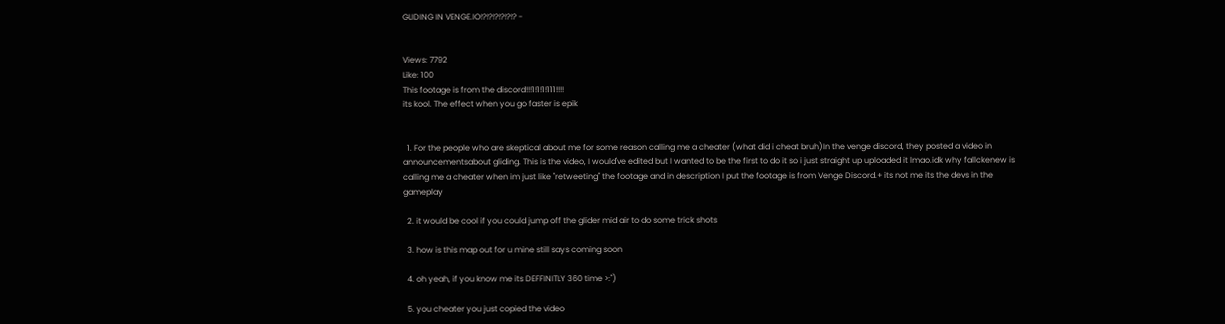GLIDING IN VENGE.IO!?!?!?!?!?!? -


Views: 7792
Like: 100
This footage is from the discord!!!1!1!1!111!!!!
its kool. The effect when you go faster is epik


  1. For the people who are skeptical about me for some reason calling me a cheater (what did i cheat bruh)In the venge discord, they posted a video in announcementsabout gliding. This is the video, I would've edited but I wanted to be the first to do it so i just straight up uploaded it lmao.idk why fallckenew is calling me a cheater when im just like "retweeting" the footage and in description I put the footage is from Venge Discord.+ its not me its the devs in the gameplay

  2. it would be cool if you could jump off the glider mid air to do some trick shots

  3. how is this map out for u mine still says coming soon

  4. oh yeah, if you know me its DEFFINITLY 360 time >:")

  5. you cheater you just copied the video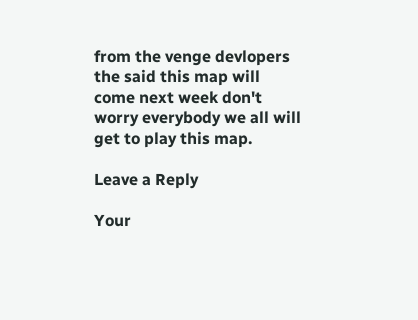from the venge devlopers the said this map will come next week don't worry everybody we all will get to play this map.

Leave a Reply

Your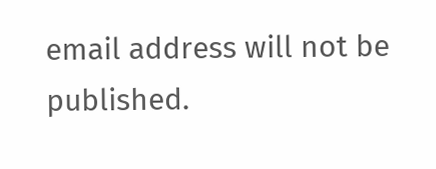email address will not be published.